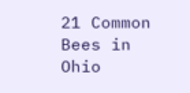21 Common Bees in Ohio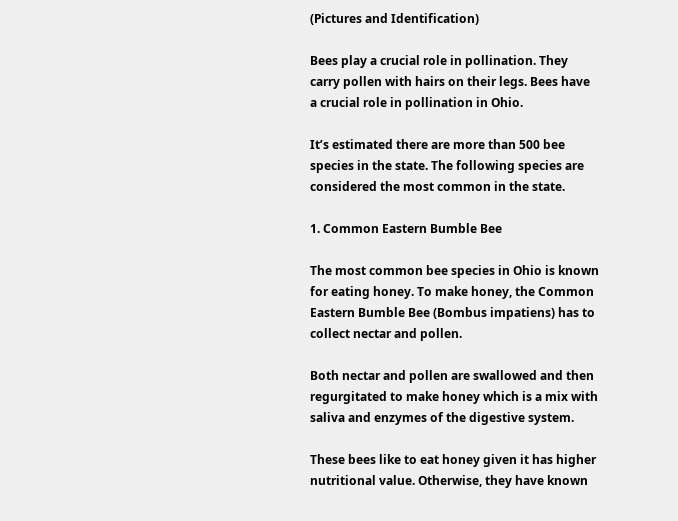(Pictures and Identification)

Bees play a crucial role in pollination. They carry pollen with hairs on their legs. Bees have a crucial role in pollination in Ohio.

It’s estimated there are more than 500 bee species in the state. The following species are considered the most common in the state.

1. Common Eastern Bumble Bee

The most common bee species in Ohio is known for eating honey. To make honey, the Common Eastern Bumble Bee (Bombus impatiens) has to collect nectar and pollen.

Both nectar and pollen are swallowed and then regurgitated to make honey which is a mix with saliva and enzymes of the digestive system.

These bees like to eat honey given it has higher nutritional value. Otherwise, they have known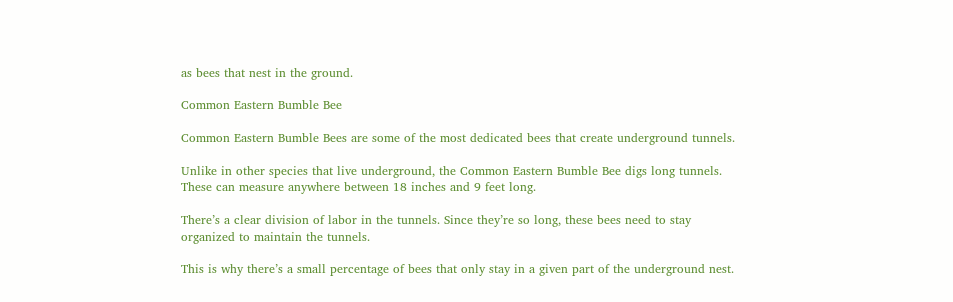as bees that nest in the ground.

Common Eastern Bumble Bee

Common Eastern Bumble Bees are some of the most dedicated bees that create underground tunnels.

Unlike in other species that live underground, the Common Eastern Bumble Bee digs long tunnels. These can measure anywhere between 18 inches and 9 feet long.

There’s a clear division of labor in the tunnels. Since they’re so long, these bees need to stay organized to maintain the tunnels.

This is why there’s a small percentage of bees that only stay in a given part of the underground nest.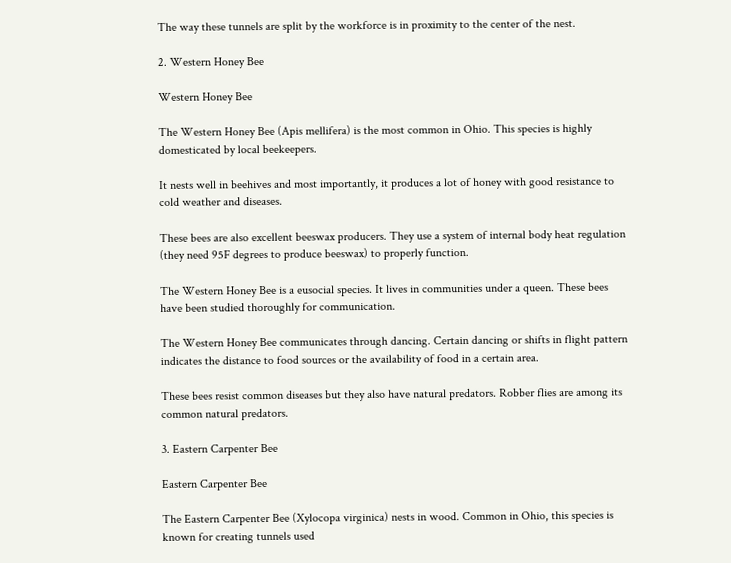The way these tunnels are split by the workforce is in proximity to the center of the nest.

2. Western Honey Bee

Western Honey Bee

The Western Honey Bee (Apis mellifera) is the most common in Ohio. This species is highly domesticated by local beekeepers.

It nests well in beehives and most importantly, it produces a lot of honey with good resistance to cold weather and diseases.

These bees are also excellent beeswax producers. They use a system of internal body heat regulation (they need 95F degrees to produce beeswax) to properly function.

The Western Honey Bee is a eusocial species. It lives in communities under a queen. These bees have been studied thoroughly for communication.

The Western Honey Bee communicates through dancing. Certain dancing or shifts in flight pattern indicates the distance to food sources or the availability of food in a certain area.

These bees resist common diseases but they also have natural predators. Robber flies are among its common natural predators.

3. Eastern Carpenter Bee

Eastern Carpenter Bee

The Eastern Carpenter Bee (Xylocopa virginica) nests in wood. Common in Ohio, this species is known for creating tunnels used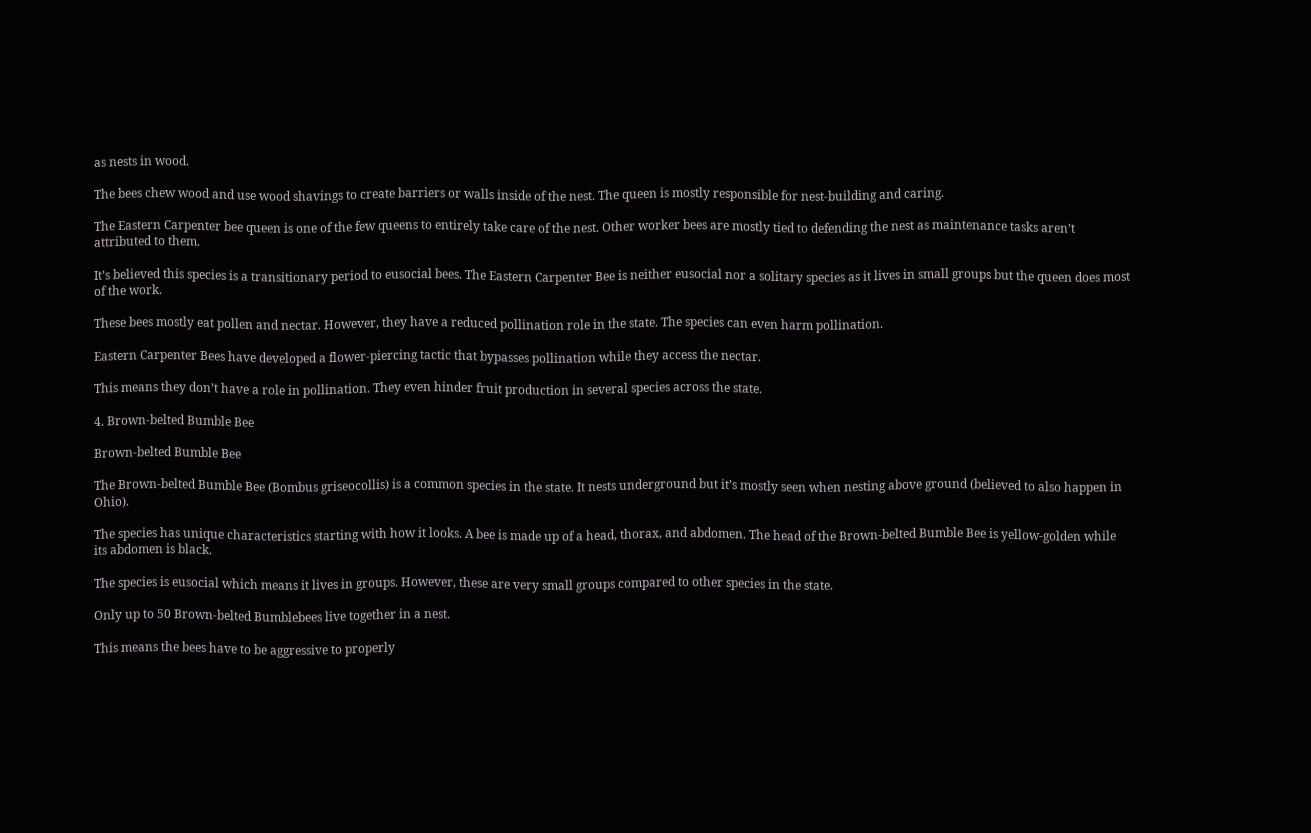as nests in wood.

The bees chew wood and use wood shavings to create barriers or walls inside of the nest. The queen is mostly responsible for nest-building and caring.

The Eastern Carpenter bee queen is one of the few queens to entirely take care of the nest. Other worker bees are mostly tied to defending the nest as maintenance tasks aren’t attributed to them.

It’s believed this species is a transitionary period to eusocial bees. The Eastern Carpenter Bee is neither eusocial nor a solitary species as it lives in small groups but the queen does most of the work.

These bees mostly eat pollen and nectar. However, they have a reduced pollination role in the state. The species can even harm pollination.

Eastern Carpenter Bees have developed a flower-piercing tactic that bypasses pollination while they access the nectar.

This means they don’t have a role in pollination. They even hinder fruit production in several species across the state.

4. Brown-belted Bumble Bee

Brown-belted Bumble Bee

The Brown-belted Bumble Bee (Bombus griseocollis) is a common species in the state. It nests underground but it’s mostly seen when nesting above ground (believed to also happen in Ohio).

The species has unique characteristics starting with how it looks. A bee is made up of a head, thorax, and abdomen. The head of the Brown-belted Bumble Bee is yellow-golden while its abdomen is black.

The species is eusocial which means it lives in groups. However, these are very small groups compared to other species in the state.

Only up to 50 Brown-belted Bumblebees live together in a nest.

This means the bees have to be aggressive to properly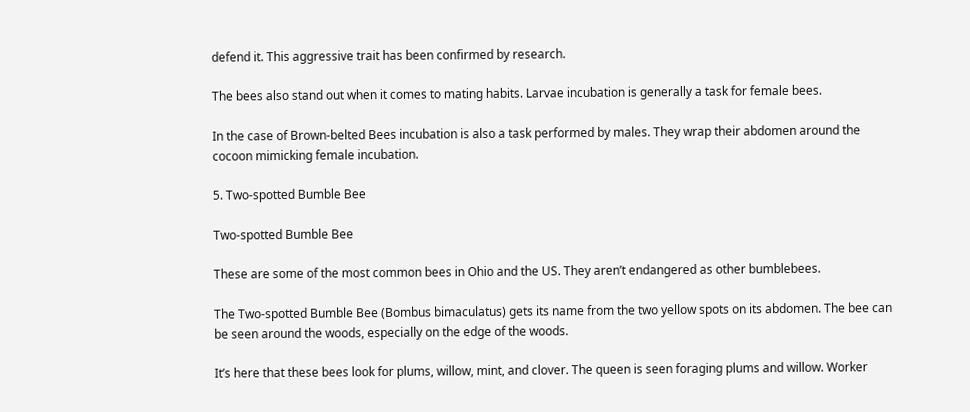defend it. This aggressive trait has been confirmed by research.

The bees also stand out when it comes to mating habits. Larvae incubation is generally a task for female bees.

In the case of Brown-belted Bees incubation is also a task performed by males. They wrap their abdomen around the cocoon mimicking female incubation.

5. Two-spotted Bumble Bee

Two-spotted Bumble Bee

These are some of the most common bees in Ohio and the US. They aren’t endangered as other bumblebees.

The Two-spotted Bumble Bee (Bombus bimaculatus) gets its name from the two yellow spots on its abdomen. The bee can be seen around the woods, especially on the edge of the woods.

It’s here that these bees look for plums, willow, mint, and clover. The queen is seen foraging plums and willow. Worker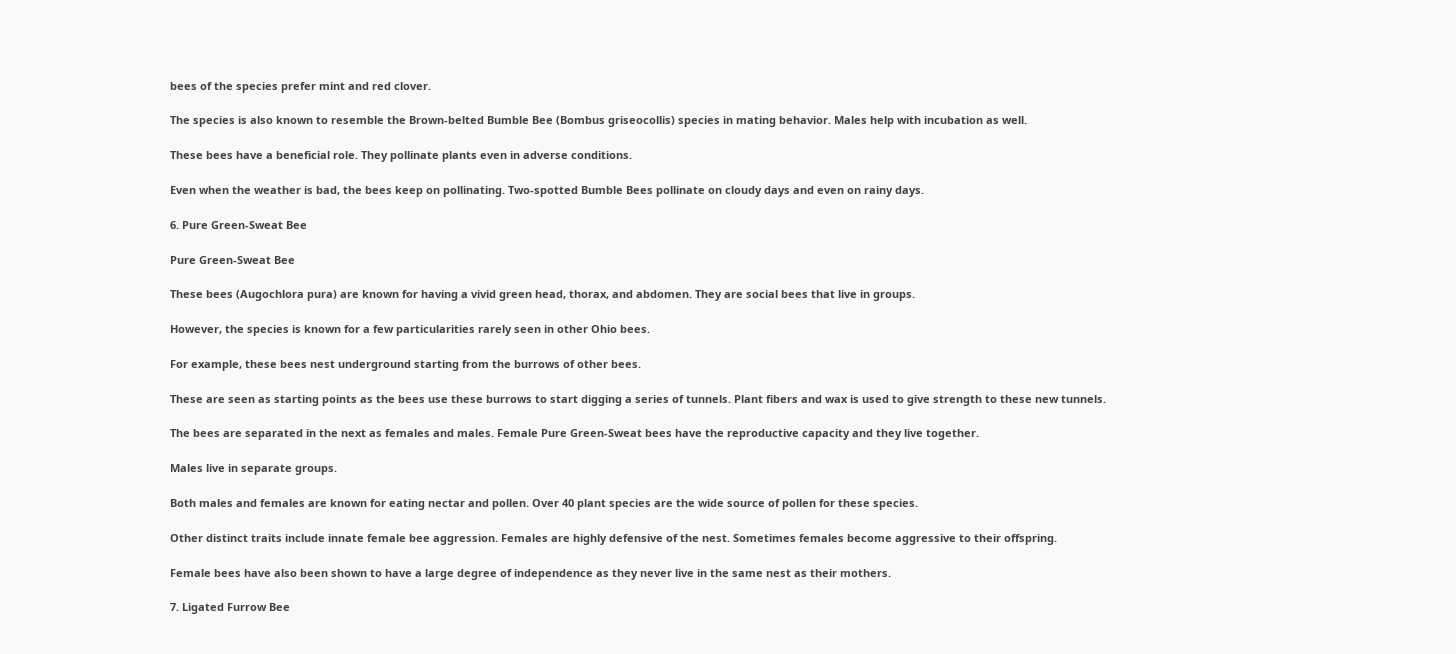bees of the species prefer mint and red clover.

The species is also known to resemble the Brown-belted Bumble Bee (Bombus griseocollis) species in mating behavior. Males help with incubation as well.

These bees have a beneficial role. They pollinate plants even in adverse conditions.

Even when the weather is bad, the bees keep on pollinating. Two-spotted Bumble Bees pollinate on cloudy days and even on rainy days.

6. Pure Green-Sweat Bee

Pure Green-Sweat Bee

These bees (Augochlora pura) are known for having a vivid green head, thorax, and abdomen. They are social bees that live in groups.

However, the species is known for a few particularities rarely seen in other Ohio bees.

For example, these bees nest underground starting from the burrows of other bees.

These are seen as starting points as the bees use these burrows to start digging a series of tunnels. Plant fibers and wax is used to give strength to these new tunnels.

The bees are separated in the next as females and males. Female Pure Green-Sweat bees have the reproductive capacity and they live together.

Males live in separate groups.

Both males and females are known for eating nectar and pollen. Over 40 plant species are the wide source of pollen for these species.

Other distinct traits include innate female bee aggression. Females are highly defensive of the nest. Sometimes females become aggressive to their offspring.

Female bees have also been shown to have a large degree of independence as they never live in the same nest as their mothers.

7. Ligated Furrow Bee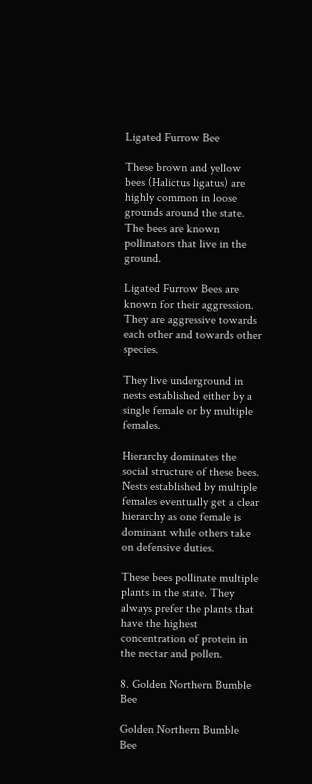Ligated Furrow Bee

These brown and yellow bees (Halictus ligatus) are highly common in loose grounds around the state. The bees are known pollinators that live in the ground.

Ligated Furrow Bees are known for their aggression. They are aggressive towards each other and towards other species.

They live underground in nests established either by a single female or by multiple females.

Hierarchy dominates the social structure of these bees. Nests established by multiple females eventually get a clear hierarchy as one female is dominant while others take on defensive duties.

These bees pollinate multiple plants in the state. They always prefer the plants that have the highest concentration of protein in the nectar and pollen.

8. Golden Northern Bumble Bee

Golden Northern Bumble Bee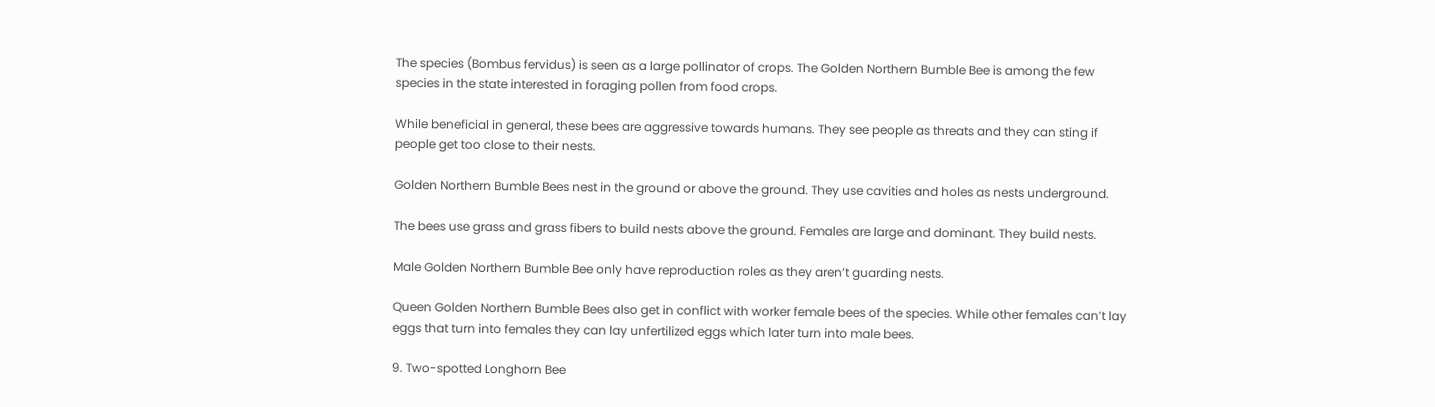The species (Bombus fervidus) is seen as a large pollinator of crops. The Golden Northern Bumble Bee is among the few species in the state interested in foraging pollen from food crops.

While beneficial in general, these bees are aggressive towards humans. They see people as threats and they can sting if people get too close to their nests.

Golden Northern Bumble Bees nest in the ground or above the ground. They use cavities and holes as nests underground.

The bees use grass and grass fibers to build nests above the ground. Females are large and dominant. They build nests.

Male Golden Northern Bumble Bee only have reproduction roles as they aren’t guarding nests.

Queen Golden Northern Bumble Bees also get in conflict with worker female bees of the species. While other females can’t lay eggs that turn into females they can lay unfertilized eggs which later turn into male bees.

9. Two-spotted Longhorn Bee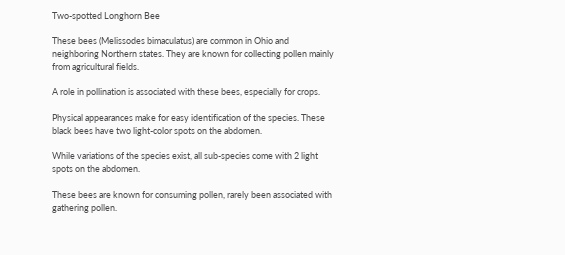Two-spotted Longhorn Bee

These bees (Melissodes bimaculatus) are common in Ohio and neighboring Northern states. They are known for collecting pollen mainly from agricultural fields.

A role in pollination is associated with these bees, especially for crops.

Physical appearances make for easy identification of the species. These black bees have two light-color spots on the abdomen.

While variations of the species exist, all sub-species come with 2 light spots on the abdomen.

These bees are known for consuming pollen, rarely been associated with gathering pollen.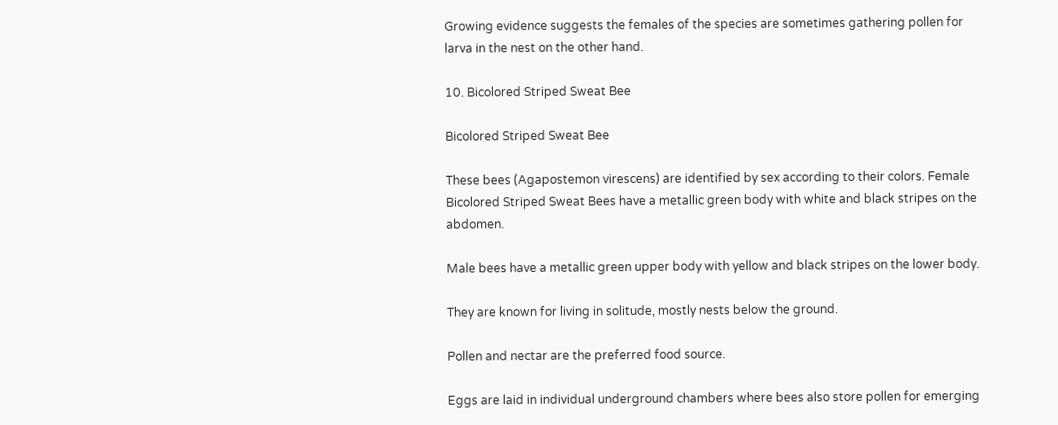Growing evidence suggests the females of the species are sometimes gathering pollen for larva in the nest on the other hand.

10. Bicolored Striped Sweat Bee

Bicolored Striped Sweat Bee

These bees (Agapostemon virescens) are identified by sex according to their colors. Female Bicolored Striped Sweat Bees have a metallic green body with white and black stripes on the abdomen.

Male bees have a metallic green upper body with yellow and black stripes on the lower body.

They are known for living in solitude, mostly nests below the ground.

Pollen and nectar are the preferred food source.

Eggs are laid in individual underground chambers where bees also store pollen for emerging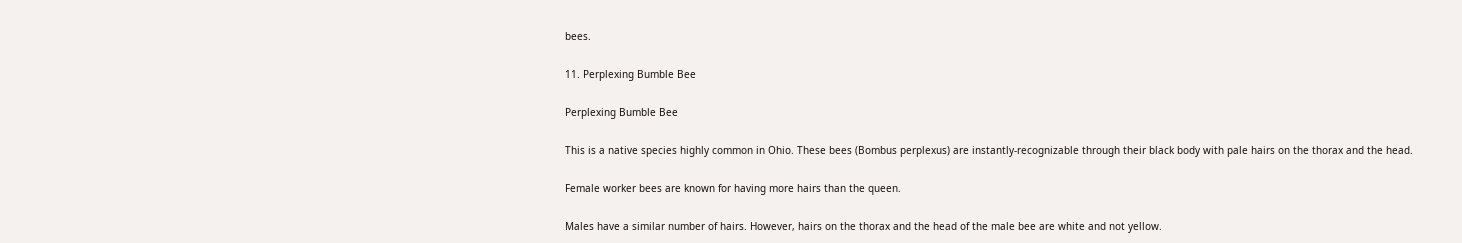bees.

11. Perplexing Bumble Bee

Perplexing Bumble Bee

This is a native species highly common in Ohio. These bees (Bombus perplexus) are instantly-recognizable through their black body with pale hairs on the thorax and the head.

Female worker bees are known for having more hairs than the queen.

Males have a similar number of hairs. However, hairs on the thorax and the head of the male bee are white and not yellow.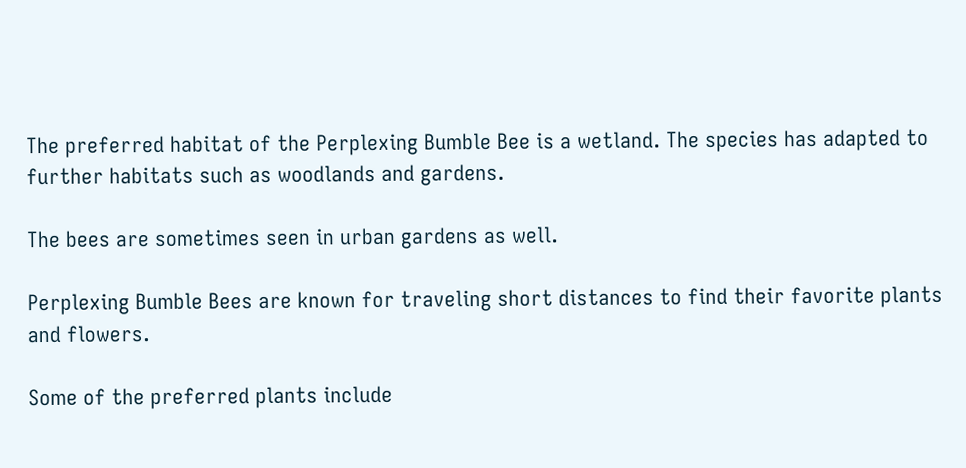The preferred habitat of the Perplexing Bumble Bee is a wetland. The species has adapted to further habitats such as woodlands and gardens.

The bees are sometimes seen in urban gardens as well.

Perplexing Bumble Bees are known for traveling short distances to find their favorite plants and flowers.

Some of the preferred plants include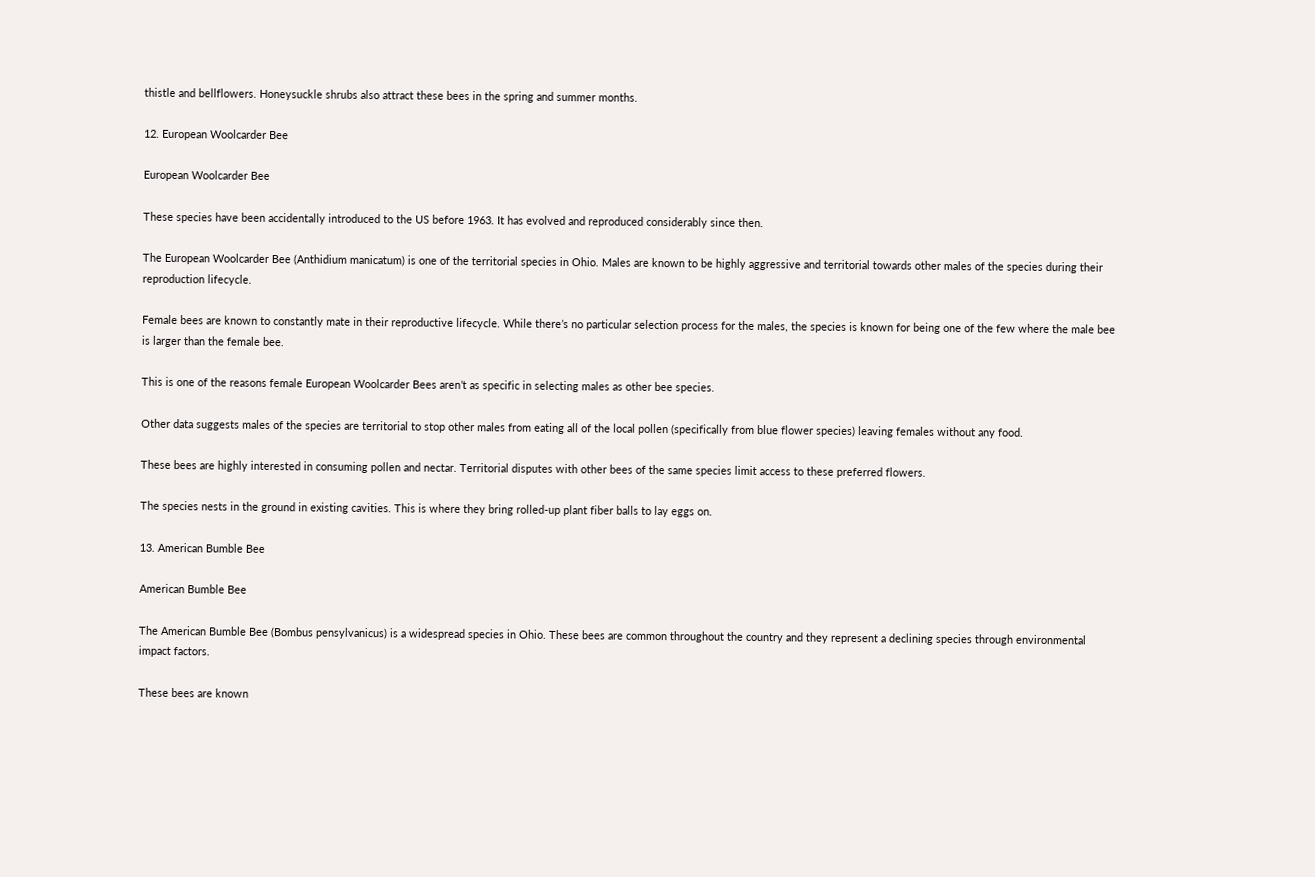thistle and bellflowers. Honeysuckle shrubs also attract these bees in the spring and summer months.

12. European Woolcarder Bee

European Woolcarder Bee

These species have been accidentally introduced to the US before 1963. It has evolved and reproduced considerably since then.

The European Woolcarder Bee (Anthidium manicatum) is one of the territorial species in Ohio. Males are known to be highly aggressive and territorial towards other males of the species during their reproduction lifecycle.

Female bees are known to constantly mate in their reproductive lifecycle. While there’s no particular selection process for the males, the species is known for being one of the few where the male bee is larger than the female bee.

This is one of the reasons female European Woolcarder Bees aren’t as specific in selecting males as other bee species.

Other data suggests males of the species are territorial to stop other males from eating all of the local pollen (specifically from blue flower species) leaving females without any food.

These bees are highly interested in consuming pollen and nectar. Territorial disputes with other bees of the same species limit access to these preferred flowers.

The species nests in the ground in existing cavities. This is where they bring rolled-up plant fiber balls to lay eggs on.

13. American Bumble Bee

American Bumble Bee

The American Bumble Bee (Bombus pensylvanicus) is a widespread species in Ohio. These bees are common throughout the country and they represent a declining species through environmental impact factors.

These bees are known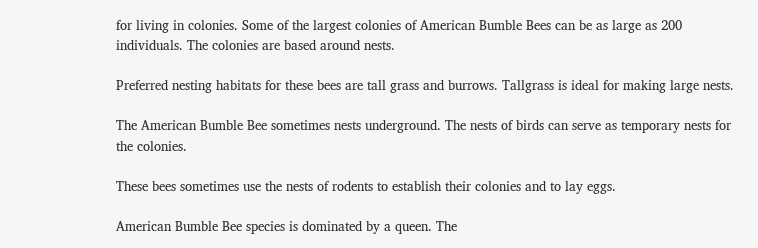for living in colonies. Some of the largest colonies of American Bumble Bees can be as large as 200 individuals. The colonies are based around nests.

Preferred nesting habitats for these bees are tall grass and burrows. Tallgrass is ideal for making large nests.

The American Bumble Bee sometimes nests underground. The nests of birds can serve as temporary nests for the colonies.

These bees sometimes use the nests of rodents to establish their colonies and to lay eggs.

American Bumble Bee species is dominated by a queen. The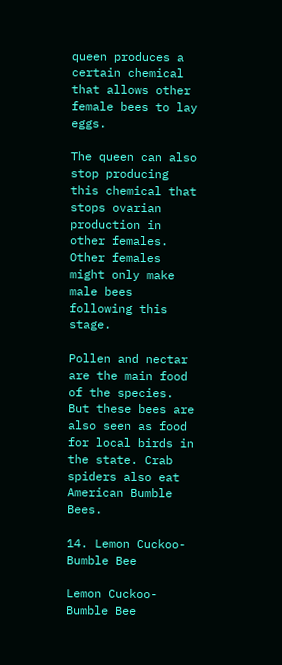queen produces a certain chemical that allows other female bees to lay eggs.

The queen can also stop producing this chemical that stops ovarian production in other females. Other females might only make male bees following this stage.

Pollen and nectar are the main food of the species. But these bees are also seen as food for local birds in the state. Crab spiders also eat American Bumble Bees.

14. Lemon Cuckoo-Bumble Bee

Lemon Cuckoo-Bumble Bee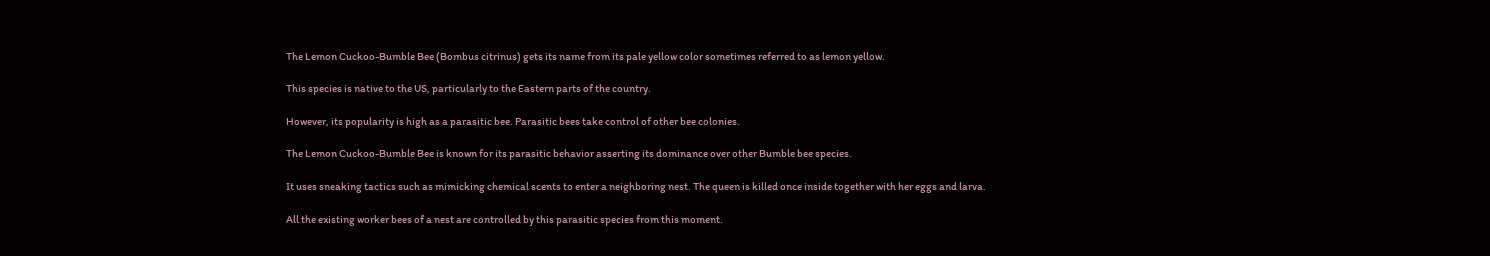The Lemon Cuckoo-Bumble Bee (Bombus citrinus) gets its name from its pale yellow color sometimes referred to as lemon yellow.

This species is native to the US, particularly to the Eastern parts of the country.

However, its popularity is high as a parasitic bee. Parasitic bees take control of other bee colonies.

The Lemon Cuckoo-Bumble Bee is known for its parasitic behavior asserting its dominance over other Bumble bee species.

It uses sneaking tactics such as mimicking chemical scents to enter a neighboring nest. The queen is killed once inside together with her eggs and larva.

All the existing worker bees of a nest are controlled by this parasitic species from this moment.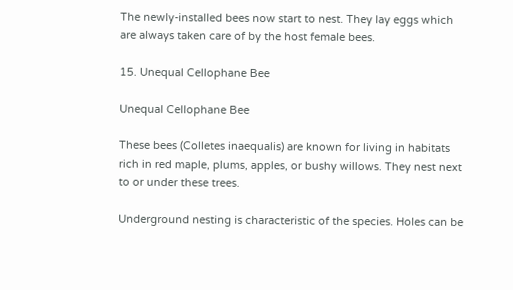The newly-installed bees now start to nest. They lay eggs which are always taken care of by the host female bees.

15. Unequal Cellophane Bee

Unequal Cellophane Bee

These bees (Colletes inaequalis) are known for living in habitats rich in red maple, plums, apples, or bushy willows. They nest next to or under these trees.

Underground nesting is characteristic of the species. Holes can be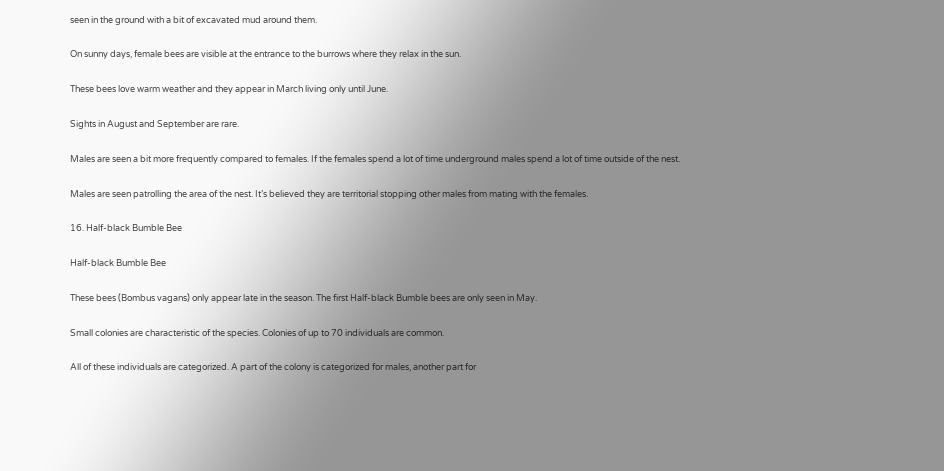seen in the ground with a bit of excavated mud around them.

On sunny days, female bees are visible at the entrance to the burrows where they relax in the sun.

These bees love warm weather and they appear in March living only until June.

Sights in August and September are rare.

Males are seen a bit more frequently compared to females. If the females spend a lot of time underground males spend a lot of time outside of the nest.

Males are seen patrolling the area of the nest. It’s believed they are territorial stopping other males from mating with the females.

16. Half-black Bumble Bee

Half-black Bumble Bee

These bees (Bombus vagans) only appear late in the season. The first Half-black Bumble bees are only seen in May.

Small colonies are characteristic of the species. Colonies of up to 70 individuals are common.

All of these individuals are categorized. A part of the colony is categorized for males, another part for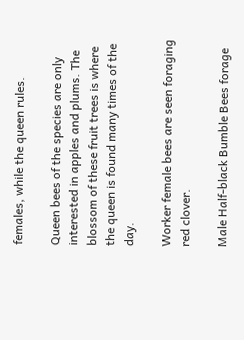females, while the queen rules.

Queen bees of the species are only interested in apples and plums. The blossom of these fruit trees is where the queen is found many times of the day.

Worker female bees are seen foraging red clover.

Male Half-black Bumble Bees forage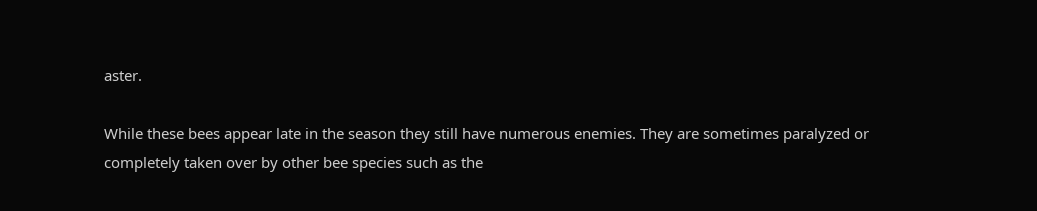aster.

While these bees appear late in the season they still have numerous enemies. They are sometimes paralyzed or completely taken over by other bee species such as the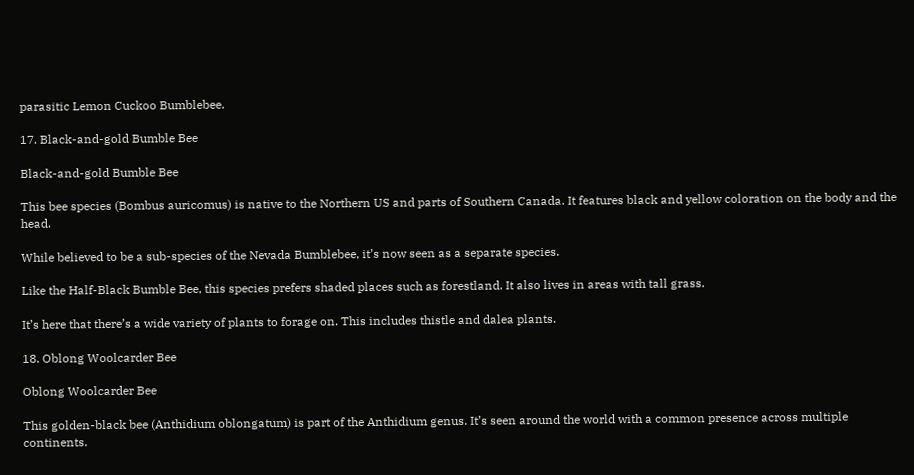parasitic Lemon Cuckoo Bumblebee.

17. Black-and-gold Bumble Bee

Black-and-gold Bumble Bee

This bee species (Bombus auricomus) is native to the Northern US and parts of Southern Canada. It features black and yellow coloration on the body and the head.

While believed to be a sub-species of the Nevada Bumblebee, it’s now seen as a separate species.

Like the Half-Black Bumble Bee, this species prefers shaded places such as forestland. It also lives in areas with tall grass.

It’s here that there’s a wide variety of plants to forage on. This includes thistle and dalea plants.

18. Oblong Woolcarder Bee

Oblong Woolcarder Bee

This golden-black bee (Anthidium oblongatum) is part of the Anthidium genus. It’s seen around the world with a common presence across multiple continents.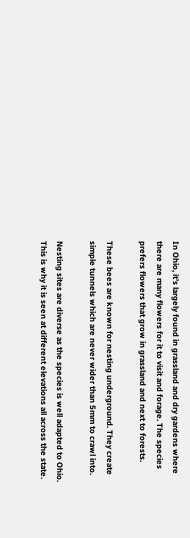In Ohio, it’s largely found in grassland and dry gardens where there are many flowers for it to visit and forage. The species prefers flowers that grow in grassland and next to forests.

These bees are known for nesting underground. They create simple tunnels which are never wider than 5mm to crawl into.

Nesting sites are diverse as the species is well adapted to Ohio. This is why it is seen at different elevations all across the state.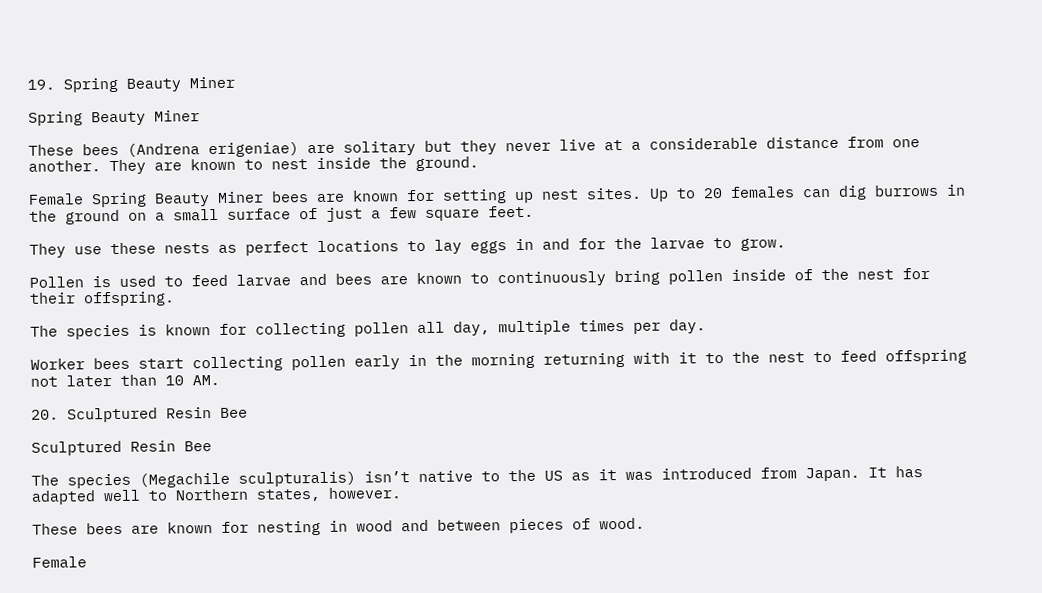19. Spring Beauty Miner

Spring Beauty Miner

These bees (Andrena erigeniae) are solitary but they never live at a considerable distance from one another. They are known to nest inside the ground.

Female Spring Beauty Miner bees are known for setting up nest sites. Up to 20 females can dig burrows in the ground on a small surface of just a few square feet.

They use these nests as perfect locations to lay eggs in and for the larvae to grow.

Pollen is used to feed larvae and bees are known to continuously bring pollen inside of the nest for their offspring.

The species is known for collecting pollen all day, multiple times per day.

Worker bees start collecting pollen early in the morning returning with it to the nest to feed offspring not later than 10 AM.

20. Sculptured Resin Bee

Sculptured Resin Bee

The species (Megachile sculpturalis) isn’t native to the US as it was introduced from Japan. It has adapted well to Northern states, however.

These bees are known for nesting in wood and between pieces of wood.

Female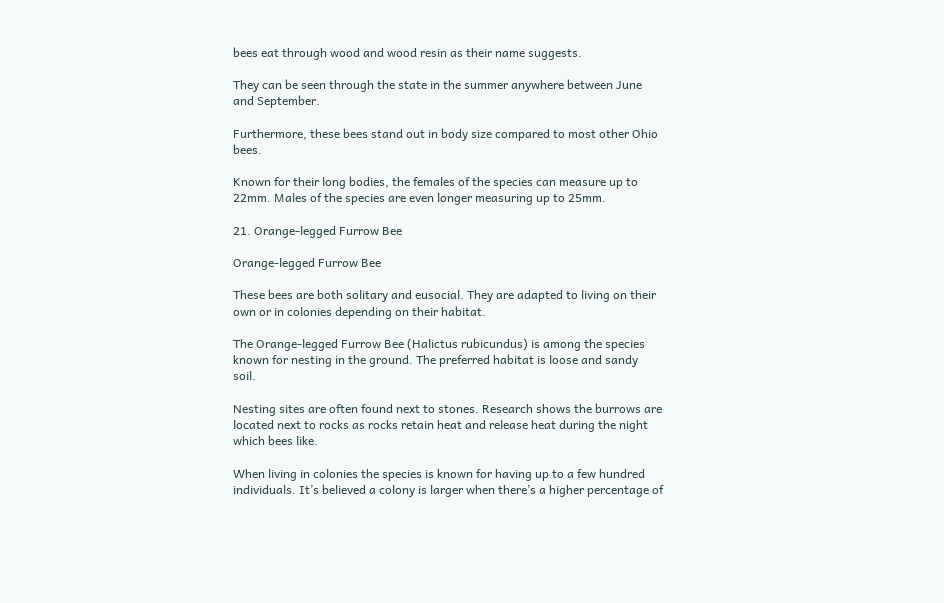bees eat through wood and wood resin as their name suggests.

They can be seen through the state in the summer anywhere between June and September.

Furthermore, these bees stand out in body size compared to most other Ohio bees.

Known for their long bodies, the females of the species can measure up to 22mm. Males of the species are even longer measuring up to 25mm.

21. Orange-legged Furrow Bee

Orange-legged Furrow Bee

These bees are both solitary and eusocial. They are adapted to living on their own or in colonies depending on their habitat.

The Orange-legged Furrow Bee (Halictus rubicundus) is among the species known for nesting in the ground. The preferred habitat is loose and sandy soil.

Nesting sites are often found next to stones. Research shows the burrows are located next to rocks as rocks retain heat and release heat during the night which bees like.

When living in colonies the species is known for having up to a few hundred individuals. It’s believed a colony is larger when there’s a higher percentage of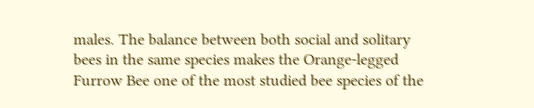males. The balance between both social and solitary bees in the same species makes the Orange-legged Furrow Bee one of the most studied bee species of the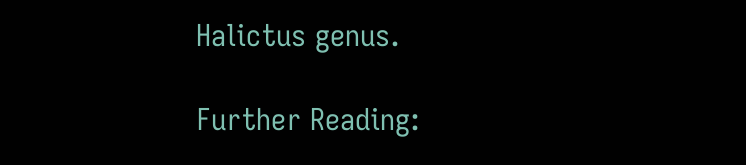Halictus genus.

Further Reading: